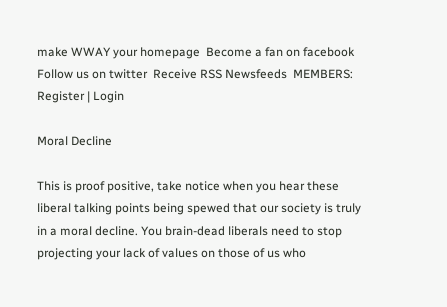make WWAY your homepage  Become a fan on facebook  Follow us on twitter  Receive RSS Newsfeeds  MEMBERS: Register | Login

Moral Decline

This is proof positive, take notice when you hear these liberal talking points being spewed that our society is truly in a moral decline. You brain-dead liberals need to stop projecting your lack of values on those of us who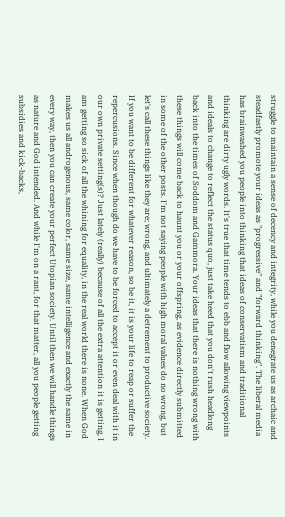struggle to maintain a sense of decency and integrity, while you denegrate us as archaic and steadfastly promote your ideas as "progressive" and "forward thinking". The liberal media has brainwashed you people into thinking that ideas of conservatism and traditional thinking are dirty ugly words. It's true that time tends to ebb and flow allowing viewpoints and ideals to change to reflect the status quo, just take heed that you don't rush headlong back into the times of Soddom and Gammora. Your ideas that there is nothing wrong with these things will come back to haunt you or your offspring, as evidence directly submitted in some of the other posts. I'm not saying people with high moral values do no wrong, but let's call these things like they are; wrong, and ultimately a detrement to productive society. If you want to be different for whatever reason, so be it, it is your life to reap or suffer the repercusions. Since when though do we have to be forced to accept it or even deal with it in our own private setting(s)? Just lately (really) because of all the extra attention it is getting, I am getting so sick of all the whining for equality, in the real world there is none. When God makes us all androgenous, same color, same size, same intelligence and exactly the same in every way, then you can create your perfect Utopian society. Until then we will handle things as nature and God intended. And while I'm on a rant, for that matter, all you people getting subsidies and kick-backs,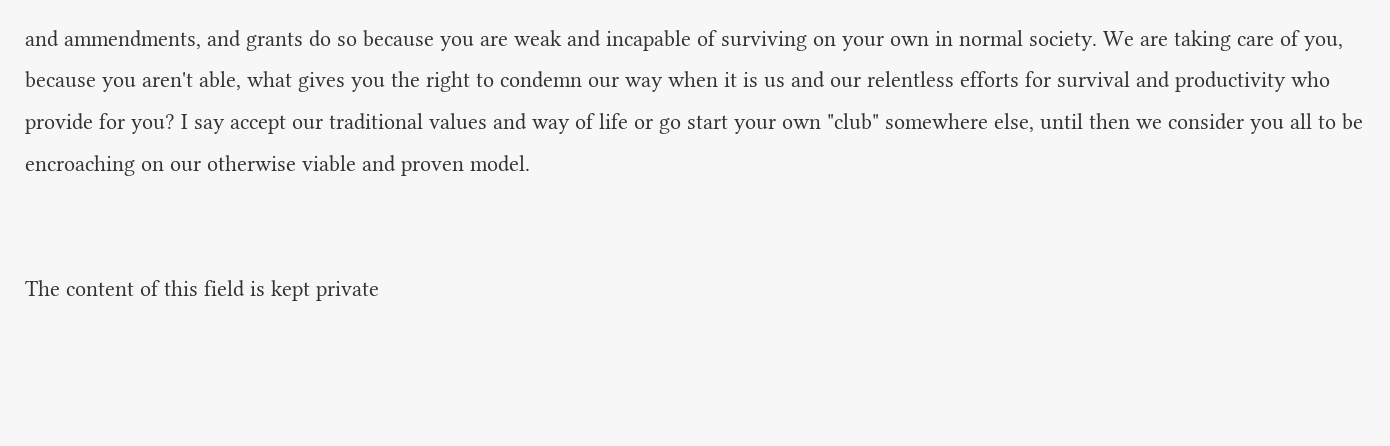and ammendments, and grants do so because you are weak and incapable of surviving on your own in normal society. We are taking care of you, because you aren't able, what gives you the right to condemn our way when it is us and our relentless efforts for survival and productivity who provide for you? I say accept our traditional values and way of life or go start your own "club" somewhere else, until then we consider you all to be encroaching on our otherwise viable and proven model.


The content of this field is kept private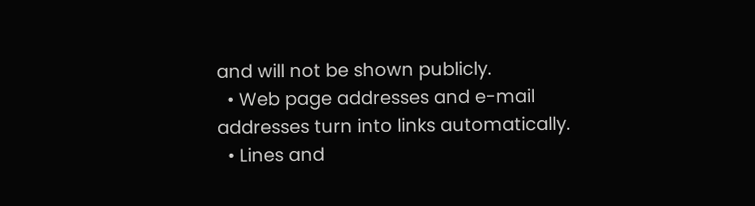and will not be shown publicly.
  • Web page addresses and e-mail addresses turn into links automatically.
  • Lines and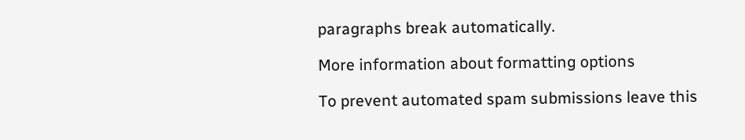paragraphs break automatically.

More information about formatting options

To prevent automated spam submissions leave this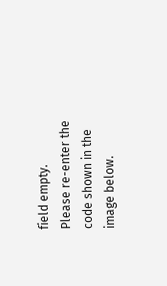field empty.
Please re-enter the code shown in the image below.